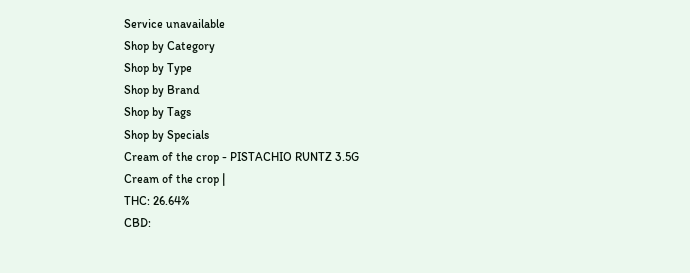Service unavailable
Shop by Category
Shop by Type
Shop by Brand
Shop by Tags
Shop by Specials
Cream of the crop - PISTACHIO RUNTZ 3.5G
Cream of the crop |
THC: 26.64%
CBD: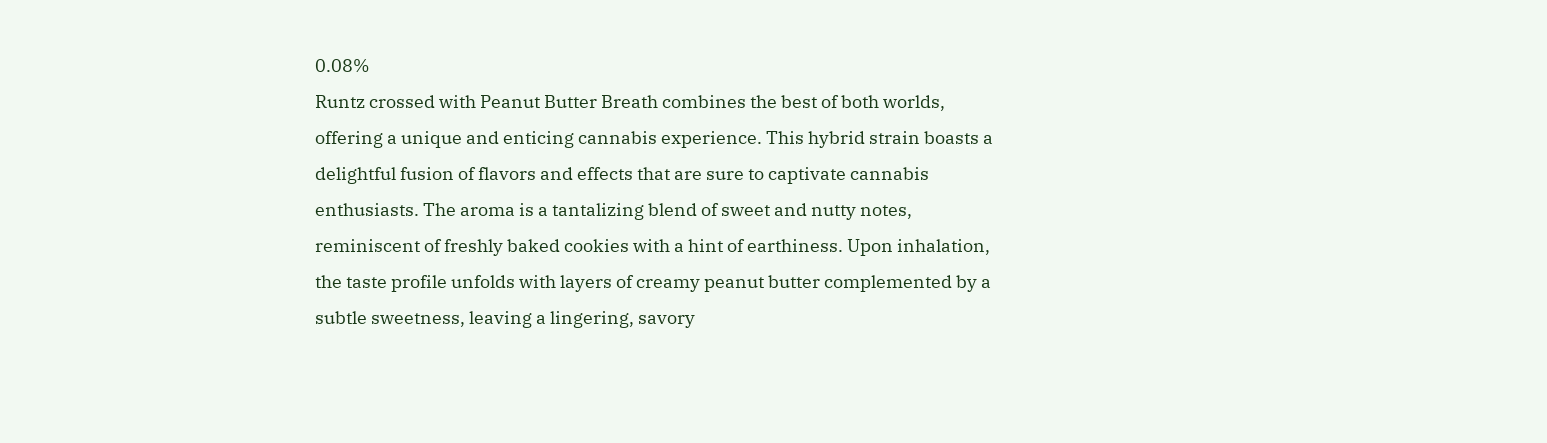0.08%
Runtz crossed with Peanut Butter Breath combines the best of both worlds, offering a unique and enticing cannabis experience. This hybrid strain boasts a delightful fusion of flavors and effects that are sure to captivate cannabis enthusiasts. The aroma is a tantalizing blend of sweet and nutty notes, reminiscent of freshly baked cookies with a hint of earthiness. Upon inhalation, the taste profile unfolds with layers of creamy peanut butter complemented by a subtle sweetness, leaving a lingering, savory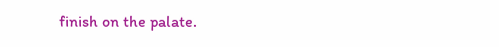finish on the palate.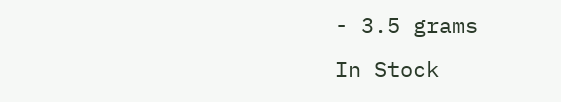- 3.5 grams
In Stock